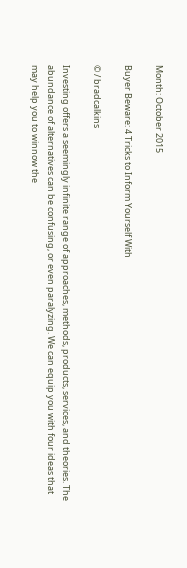Month: October 2015

Buyer Beware: 4 Tricks to Inform Yourself With

© / bradcalkins

Investing offers a seemingly infinite range of approaches, methods, products, services, and theories. The abundance of alternatives can be confusing, or even paralyzing. We can equip you with four ideas that may help you to winnow the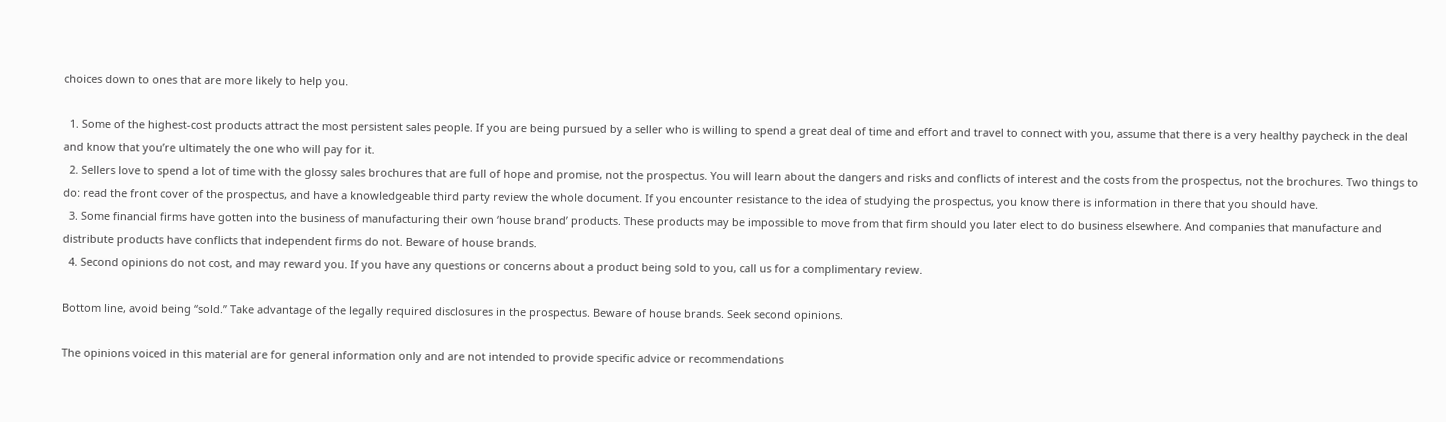choices down to ones that are more likely to help you.

  1. Some of the highest-cost products attract the most persistent sales people. If you are being pursued by a seller who is willing to spend a great deal of time and effort and travel to connect with you, assume that there is a very healthy paycheck in the deal and know that you’re ultimately the one who will pay for it.
  2. Sellers love to spend a lot of time with the glossy sales brochures that are full of hope and promise, not the prospectus. You will learn about the dangers and risks and conflicts of interest and the costs from the prospectus, not the brochures. Two things to do: read the front cover of the prospectus, and have a knowledgeable third party review the whole document. If you encounter resistance to the idea of studying the prospectus, you know there is information in there that you should have.
  3. Some financial firms have gotten into the business of manufacturing their own ‘house brand’ products. These products may be impossible to move from that firm should you later elect to do business elsewhere. And companies that manufacture and distribute products have conflicts that independent firms do not. Beware of house brands.
  4. Second opinions do not cost, and may reward you. If you have any questions or concerns about a product being sold to you, call us for a complimentary review.

Bottom line, avoid being “sold.” Take advantage of the legally required disclosures in the prospectus. Beware of house brands. Seek second opinions.

The opinions voiced in this material are for general information only and are not intended to provide specific advice or recommendations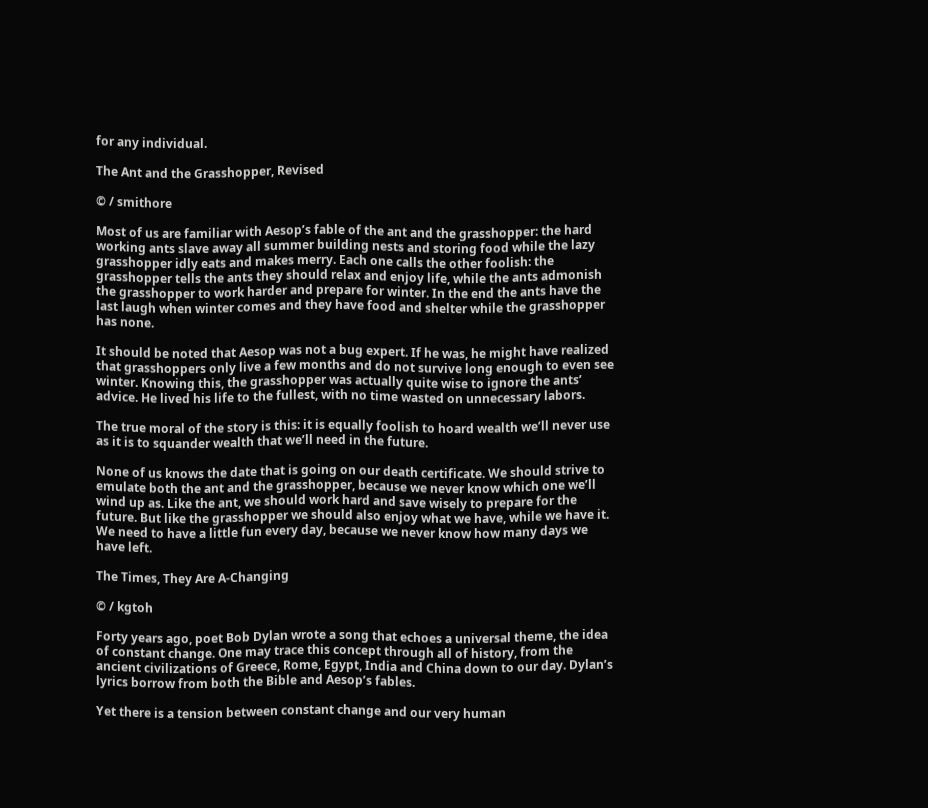for any individual.

The Ant and the Grasshopper, Revised

© / smithore

Most of us are familiar with Aesop’s fable of the ant and the grasshopper: the hard working ants slave away all summer building nests and storing food while the lazy grasshopper idly eats and makes merry. Each one calls the other foolish: the grasshopper tells the ants they should relax and enjoy life, while the ants admonish the grasshopper to work harder and prepare for winter. In the end the ants have the last laugh when winter comes and they have food and shelter while the grasshopper has none.

It should be noted that Aesop was not a bug expert. If he was, he might have realized that grasshoppers only live a few months and do not survive long enough to even see winter. Knowing this, the grasshopper was actually quite wise to ignore the ants’ advice. He lived his life to the fullest, with no time wasted on unnecessary labors.

The true moral of the story is this: it is equally foolish to hoard wealth we’ll never use as it is to squander wealth that we’ll need in the future.

None of us knows the date that is going on our death certificate. We should strive to emulate both the ant and the grasshopper, because we never know which one we’ll wind up as. Like the ant, we should work hard and save wisely to prepare for the future. But like the grasshopper we should also enjoy what we have, while we have it. We need to have a little fun every day, because we never know how many days we have left.

The Times, They Are A-Changing

© / kgtoh

Forty years ago, poet Bob Dylan wrote a song that echoes a universal theme, the idea of constant change. One may trace this concept through all of history, from the ancient civilizations of Greece, Rome, Egypt, India and China down to our day. Dylan’s lyrics borrow from both the Bible and Aesop’s fables.

Yet there is a tension between constant change and our very human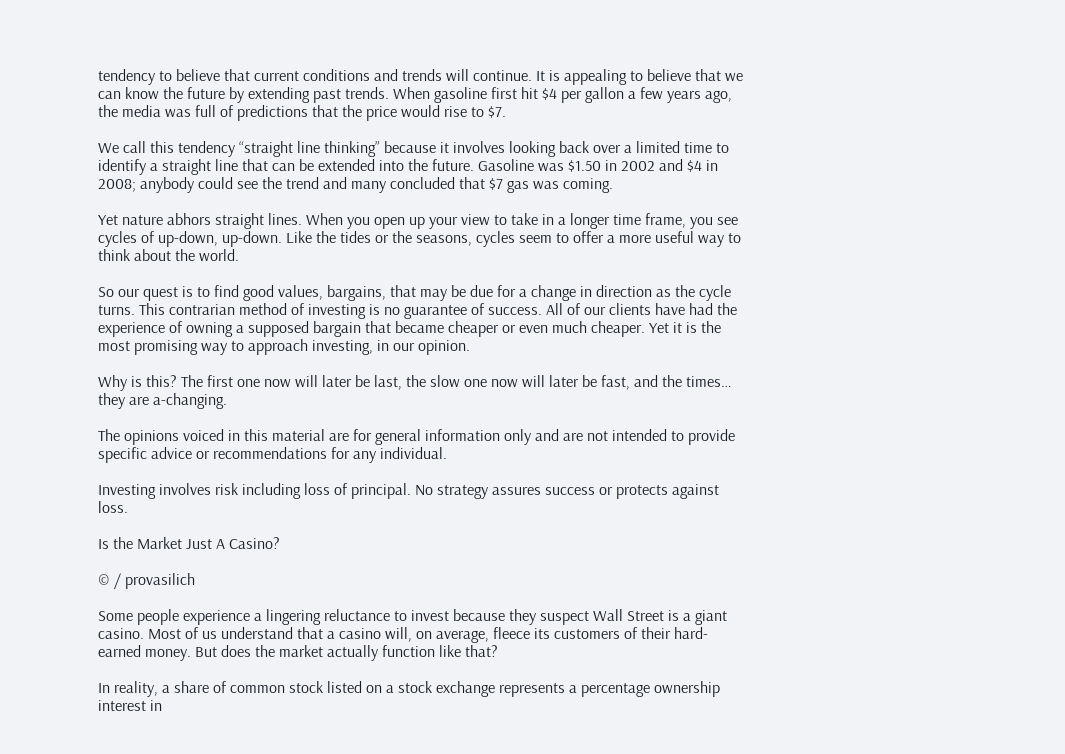tendency to believe that current conditions and trends will continue. It is appealing to believe that we can know the future by extending past trends. When gasoline first hit $4 per gallon a few years ago, the media was full of predictions that the price would rise to $7.

We call this tendency “straight line thinking” because it involves looking back over a limited time to identify a straight line that can be extended into the future. Gasoline was $1.50 in 2002 and $4 in 2008; anybody could see the trend and many concluded that $7 gas was coming.

Yet nature abhors straight lines. When you open up your view to take in a longer time frame, you see cycles of up-down, up-down. Like the tides or the seasons, cycles seem to offer a more useful way to think about the world.

So our quest is to find good values, bargains, that may be due for a change in direction as the cycle turns. This contrarian method of investing is no guarantee of success. All of our clients have had the experience of owning a supposed bargain that became cheaper or even much cheaper. Yet it is the most promising way to approach investing, in our opinion.

Why is this? The first one now will later be last, the slow one now will later be fast, and the times… they are a-changing.

The opinions voiced in this material are for general information only and are not intended to provide specific advice or recommendations for any individual.

Investing involves risk including loss of principal. No strategy assures success or protects against loss.

Is the Market Just A Casino?

© / provasilich

Some people experience a lingering reluctance to invest because they suspect Wall Street is a giant casino. Most of us understand that a casino will, on average, fleece its customers of their hard-earned money. But does the market actually function like that?

In reality, a share of common stock listed on a stock exchange represents a percentage ownership interest in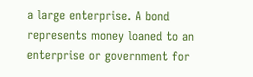a large enterprise. A bond represents money loaned to an enterprise or government for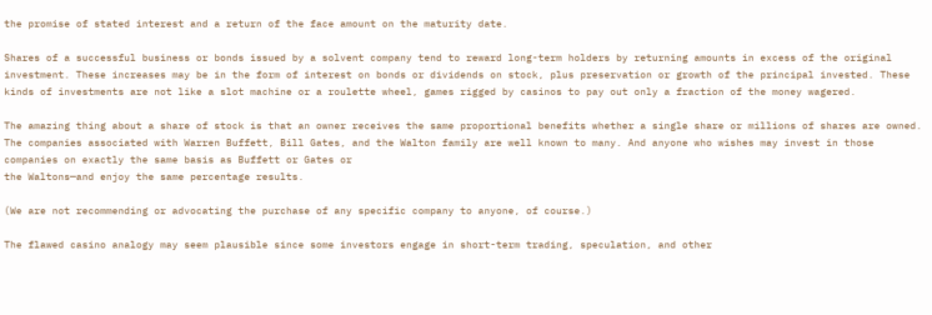the promise of stated interest and a return of the face amount on the maturity date.

Shares of a successful business or bonds issued by a solvent company tend to reward long-term holders by returning amounts in excess of the original investment. These increases may be in the form of interest on bonds or dividends on stock, plus preservation or growth of the principal invested. These kinds of investments are not like a slot machine or a roulette wheel, games rigged by casinos to pay out only a fraction of the money wagered.

The amazing thing about a share of stock is that an owner receives the same proportional benefits whether a single share or millions of shares are owned. The companies associated with Warren Buffett, Bill Gates, and the Walton family are well known to many. And anyone who wishes may invest in those companies on exactly the same basis as Buffett or Gates or
the Waltons—and enjoy the same percentage results.

(We are not recommending or advocating the purchase of any specific company to anyone, of course.)

The flawed casino analogy may seem plausible since some investors engage in short-term trading, speculation, and other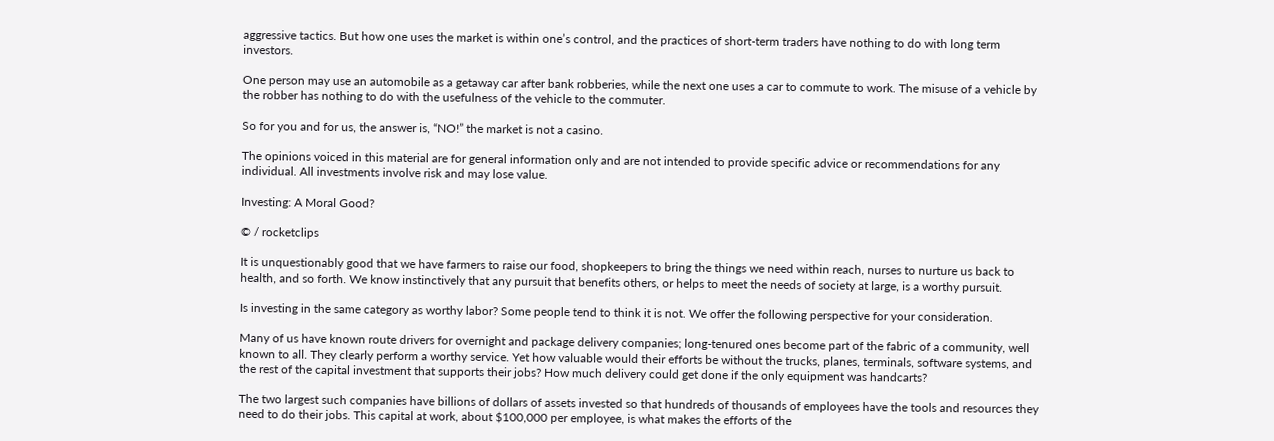aggressive tactics. But how one uses the market is within one’s control, and the practices of short-term traders have nothing to do with long term investors.

One person may use an automobile as a getaway car after bank robberies, while the next one uses a car to commute to work. The misuse of a vehicle by the robber has nothing to do with the usefulness of the vehicle to the commuter.

So for you and for us, the answer is, “NO!” the market is not a casino.

The opinions voiced in this material are for general information only and are not intended to provide specific advice or recommendations for any individual. All investments involve risk and may lose value.

Investing: A Moral Good?

© / rocketclips

It is unquestionably good that we have farmers to raise our food, shopkeepers to bring the things we need within reach, nurses to nurture us back to health, and so forth. We know instinctively that any pursuit that benefits others, or helps to meet the needs of society at large, is a worthy pursuit.

Is investing in the same category as worthy labor? Some people tend to think it is not. We offer the following perspective for your consideration.

Many of us have known route drivers for overnight and package delivery companies; long-tenured ones become part of the fabric of a community, well known to all. They clearly perform a worthy service. Yet how valuable would their efforts be without the trucks, planes, terminals, software systems, and the rest of the capital investment that supports their jobs? How much delivery could get done if the only equipment was handcarts?

The two largest such companies have billions of dollars of assets invested so that hundreds of thousands of employees have the tools and resources they need to do their jobs. This capital at work, about $100,000 per employee, is what makes the efforts of the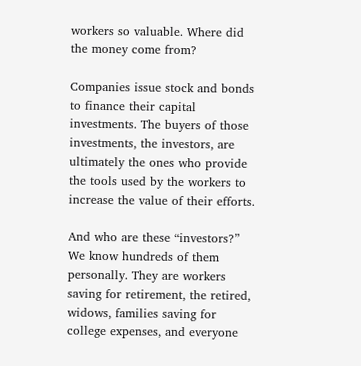workers so valuable. Where did the money come from?

Companies issue stock and bonds to finance their capital investments. The buyers of those investments, the investors, are ultimately the ones who provide the tools used by the workers to increase the value of their efforts.

And who are these “investors?” We know hundreds of them personally. They are workers saving for retirement, the retired, widows, families saving for college expenses, and everyone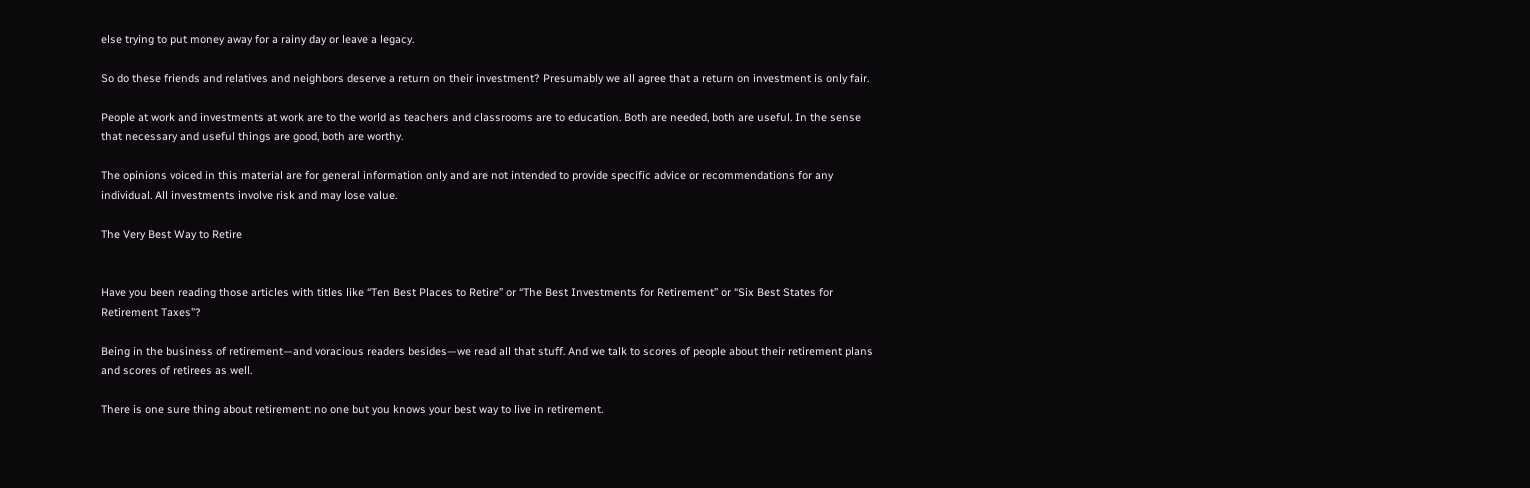else trying to put money away for a rainy day or leave a legacy.

So do these friends and relatives and neighbors deserve a return on their investment? Presumably we all agree that a return on investment is only fair.

People at work and investments at work are to the world as teachers and classrooms are to education. Both are needed, both are useful. In the sense that necessary and useful things are good, both are worthy.

The opinions voiced in this material are for general information only and are not intended to provide specific advice or recommendations for any individual. All investments involve risk and may lose value.

The Very Best Way to Retire


Have you been reading those articles with titles like “Ten Best Places to Retire” or “The Best Investments for Retirement” or “Six Best States for Retirement Taxes”?

Being in the business of retirement—and voracious readers besides—we read all that stuff. And we talk to scores of people about their retirement plans and scores of retirees as well.

There is one sure thing about retirement: no one but you knows your best way to live in retirement.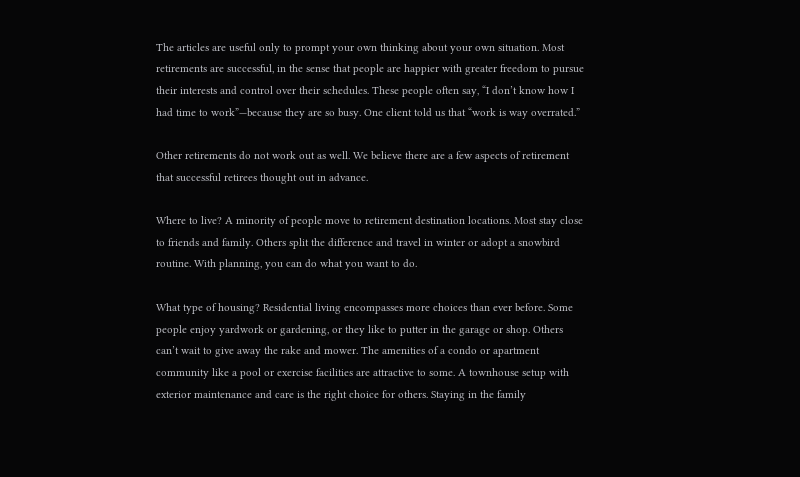The articles are useful only to prompt your own thinking about your own situation. Most retirements are successful, in the sense that people are happier with greater freedom to pursue their interests and control over their schedules. These people often say, “I don’t know how I had time to work”—because they are so busy. One client told us that “work is way overrated.”

Other retirements do not work out as well. We believe there are a few aspects of retirement that successful retirees thought out in advance.

Where to live? A minority of people move to retirement destination locations. Most stay close to friends and family. Others split the difference and travel in winter or adopt a snowbird routine. With planning, you can do what you want to do.

What type of housing? Residential living encompasses more choices than ever before. Some people enjoy yardwork or gardening, or they like to putter in the garage or shop. Others can’t wait to give away the rake and mower. The amenities of a condo or apartment community like a pool or exercise facilities are attractive to some. A townhouse setup with exterior maintenance and care is the right choice for others. Staying in the family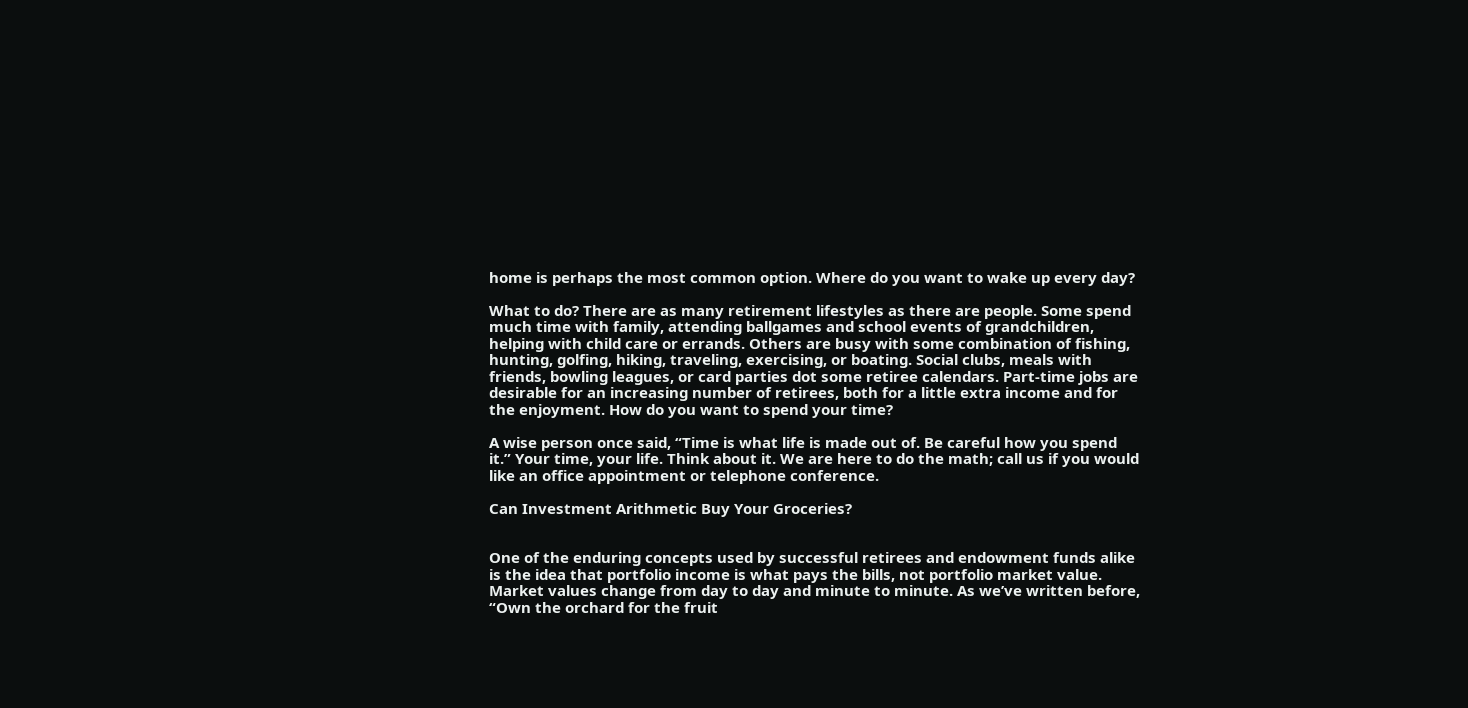home is perhaps the most common option. Where do you want to wake up every day?

What to do? There are as many retirement lifestyles as there are people. Some spend much time with family, attending ballgames and school events of grandchildren, helping with child care or errands. Others are busy with some combination of fishing, hunting, golfing, hiking, traveling, exercising, or boating. Social clubs, meals with friends, bowling leagues, or card parties dot some retiree calendars. Part-time jobs are desirable for an increasing number of retirees, both for a little extra income and for the enjoyment. How do you want to spend your time?

A wise person once said, “Time is what life is made out of. Be careful how you spend it.” Your time, your life. Think about it. We are here to do the math; call us if you would like an office appointment or telephone conference.

Can Investment Arithmetic Buy Your Groceries?


One of the enduring concepts used by successful retirees and endowment funds alike is the idea that portfolio income is what pays the bills, not portfolio market value. Market values change from day to day and minute to minute. As we’ve written before, “Own the orchard for the fruit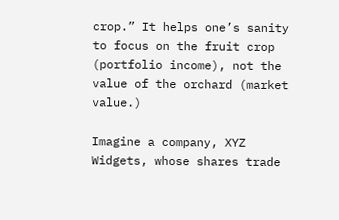crop.” It helps one’s sanity to focus on the fruit crop (portfolio income), not the value of the orchard (market value.)

Imagine a company, XYZ Widgets, whose shares trade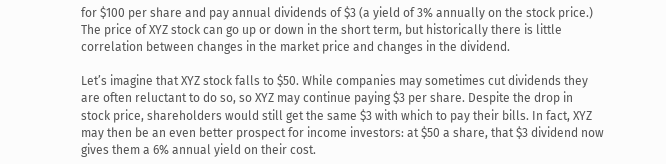for $100 per share and pay annual dividends of $3 (a yield of 3% annually on the stock price.) The price of XYZ stock can go up or down in the short term, but historically there is little correlation between changes in the market price and changes in the dividend.

Let’s imagine that XYZ stock falls to $50. While companies may sometimes cut dividends they are often reluctant to do so, so XYZ may continue paying $3 per share. Despite the drop in stock price, shareholders would still get the same $3 with which to pay their bills. In fact, XYZ may then be an even better prospect for income investors: at $50 a share, that $3 dividend now gives them a 6% annual yield on their cost.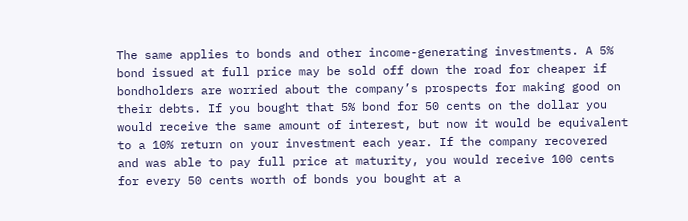The same applies to bonds and other income-generating investments. A 5% bond issued at full price may be sold off down the road for cheaper if bondholders are worried about the company’s prospects for making good on their debts. If you bought that 5% bond for 50 cents on the dollar you would receive the same amount of interest, but now it would be equivalent to a 10% return on your investment each year. If the company recovered and was able to pay full price at maturity, you would receive 100 cents for every 50 cents worth of bonds you bought at a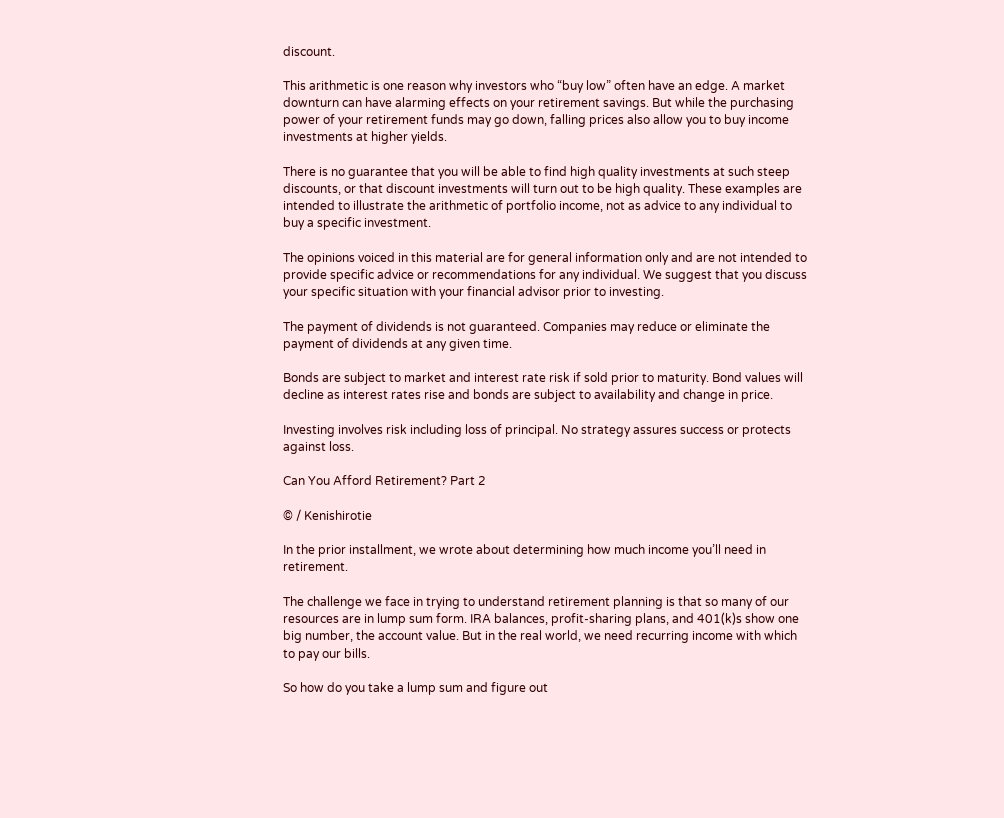discount.

This arithmetic is one reason why investors who “buy low” often have an edge. A market downturn can have alarming effects on your retirement savings. But while the purchasing power of your retirement funds may go down, falling prices also allow you to buy income investments at higher yields.

There is no guarantee that you will be able to find high quality investments at such steep discounts, or that discount investments will turn out to be high quality. These examples are intended to illustrate the arithmetic of portfolio income, not as advice to any individual to buy a specific investment.

The opinions voiced in this material are for general information only and are not intended to provide specific advice or recommendations for any individual. We suggest that you discuss your specific situation with your financial advisor prior to investing.

The payment of dividends is not guaranteed. Companies may reduce or eliminate the payment of dividends at any given time.

Bonds are subject to market and interest rate risk if sold prior to maturity. Bond values will decline as interest rates rise and bonds are subject to availability and change in price.

Investing involves risk including loss of principal. No strategy assures success or protects against loss.

Can You Afford Retirement? Part 2

© / Kenishirotie

In the prior installment, we wrote about determining how much income you’ll need in retirement.

The challenge we face in trying to understand retirement planning is that so many of our resources are in lump sum form. IRA balances, profit-sharing plans, and 401(k)s show one big number, the account value. But in the real world, we need recurring income with which to pay our bills.

So how do you take a lump sum and figure out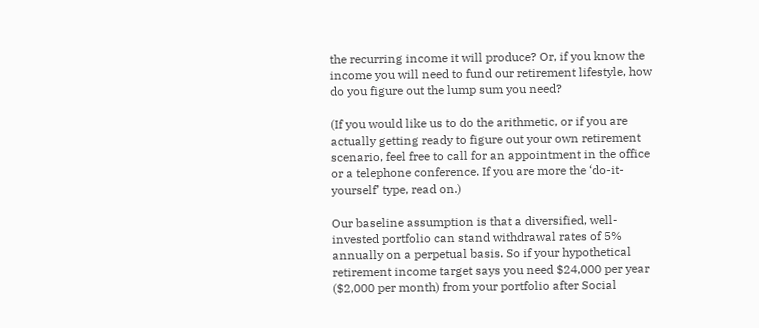the recurring income it will produce? Or, if you know the income you will need to fund our retirement lifestyle, how do you figure out the lump sum you need?

(If you would like us to do the arithmetic, or if you are actually getting ready to figure out your own retirement scenario, feel free to call for an appointment in the office or a telephone conference. If you are more the ‘do-it-yourself’ type, read on.)

Our baseline assumption is that a diversified, well-invested portfolio can stand withdrawal rates of 5% annually on a perpetual basis. So if your hypothetical retirement income target says you need $24,000 per year ($2,000 per month) from your portfolio after Social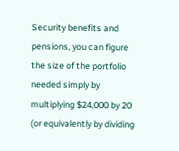Security benefits and pensions, you can figure the size of the portfolio needed simply by multiplying $24,000 by 20 (or equivalently by dividing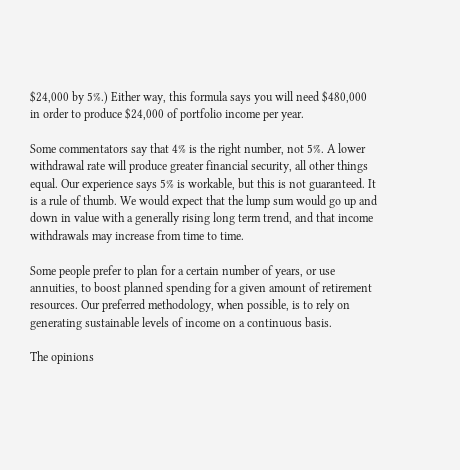$24,000 by 5%.) Either way, this formula says you will need $480,000 in order to produce $24,000 of portfolio income per year.

Some commentators say that 4% is the right number, not 5%. A lower withdrawal rate will produce greater financial security, all other things equal. Our experience says 5% is workable, but this is not guaranteed. It is a rule of thumb. We would expect that the lump sum would go up and down in value with a generally rising long term trend, and that income withdrawals may increase from time to time.

Some people prefer to plan for a certain number of years, or use annuities, to boost planned spending for a given amount of retirement resources. Our preferred methodology, when possible, is to rely on generating sustainable levels of income on a continuous basis.

The opinions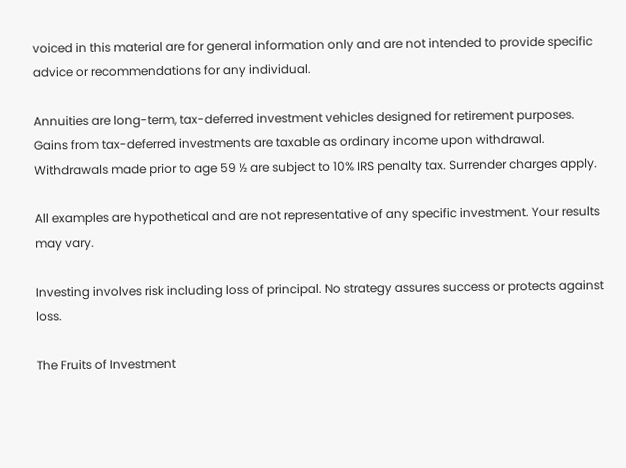voiced in this material are for general information only and are not intended to provide specific advice or recommendations for any individual.

Annuities are long-term, tax-deferred investment vehicles designed for retirement purposes. Gains from tax-deferred investments are taxable as ordinary income upon withdrawal. Withdrawals made prior to age 59 ½ are subject to 10% IRS penalty tax. Surrender charges apply.

All examples are hypothetical and are not representative of any specific investment. Your results may vary.

Investing involves risk including loss of principal. No strategy assures success or protects against loss.

The Fruits of Investment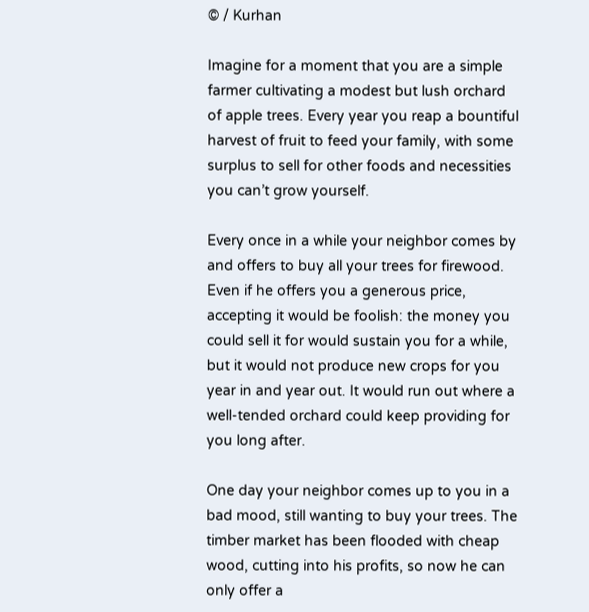© / Kurhan

Imagine for a moment that you are a simple farmer cultivating a modest but lush orchard of apple trees. Every year you reap a bountiful harvest of fruit to feed your family, with some surplus to sell for other foods and necessities you can’t grow yourself.

Every once in a while your neighbor comes by and offers to buy all your trees for firewood. Even if he offers you a generous price, accepting it would be foolish: the money you could sell it for would sustain you for a while, but it would not produce new crops for you year in and year out. It would run out where a well-tended orchard could keep providing for you long after.

One day your neighbor comes up to you in a bad mood, still wanting to buy your trees. The timber market has been flooded with cheap wood, cutting into his profits, so now he can only offer a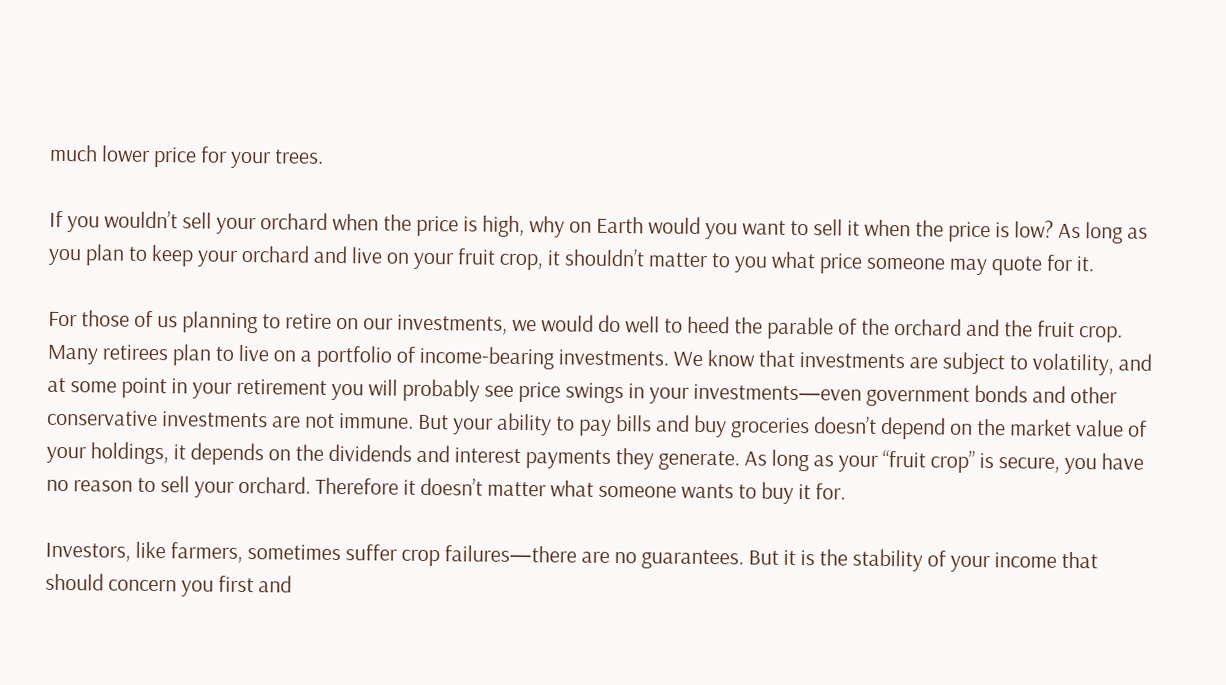much lower price for your trees.

If you wouldn’t sell your orchard when the price is high, why on Earth would you want to sell it when the price is low? As long as you plan to keep your orchard and live on your fruit crop, it shouldn’t matter to you what price someone may quote for it.

For those of us planning to retire on our investments, we would do well to heed the parable of the orchard and the fruit crop. Many retirees plan to live on a portfolio of income-bearing investments. We know that investments are subject to volatility, and at some point in your retirement you will probably see price swings in your investments—even government bonds and other conservative investments are not immune. But your ability to pay bills and buy groceries doesn’t depend on the market value of your holdings, it depends on the dividends and interest payments they generate. As long as your “fruit crop” is secure, you have no reason to sell your orchard. Therefore it doesn’t matter what someone wants to buy it for.

Investors, like farmers, sometimes suffer crop failures—there are no guarantees. But it is the stability of your income that should concern you first and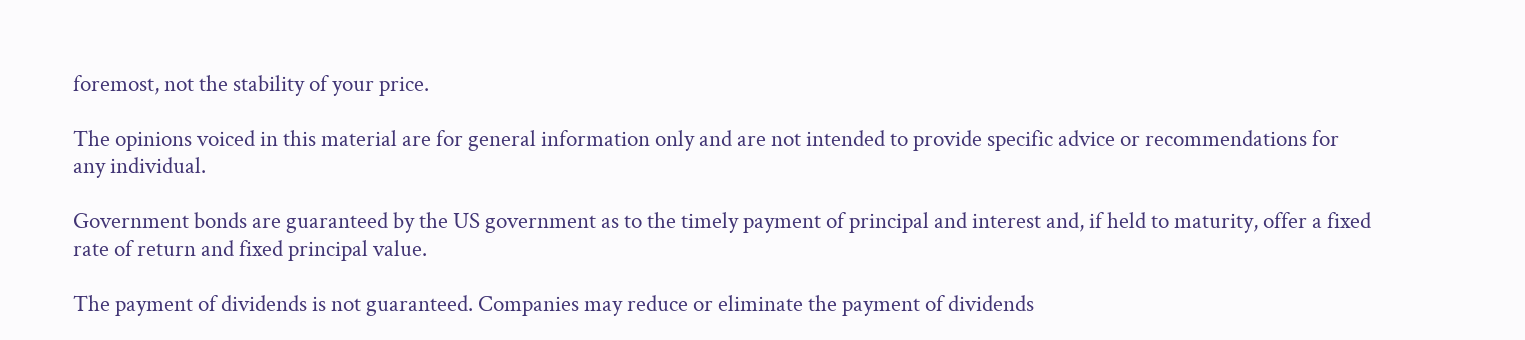foremost, not the stability of your price.

The opinions voiced in this material are for general information only and are not intended to provide specific advice or recommendations for any individual.

Government bonds are guaranteed by the US government as to the timely payment of principal and interest and, if held to maturity, offer a fixed rate of return and fixed principal value.

The payment of dividends is not guaranteed. Companies may reduce or eliminate the payment of dividends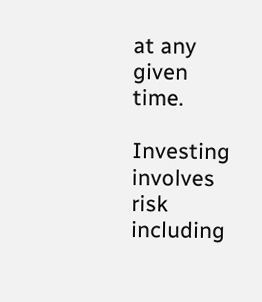at any given time.

Investing involves risk including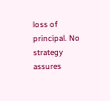loss of principal. No strategy assures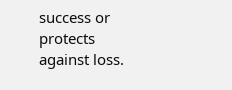success or protects against loss.